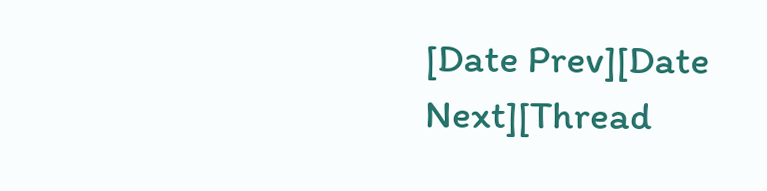[Date Prev][Date Next][Thread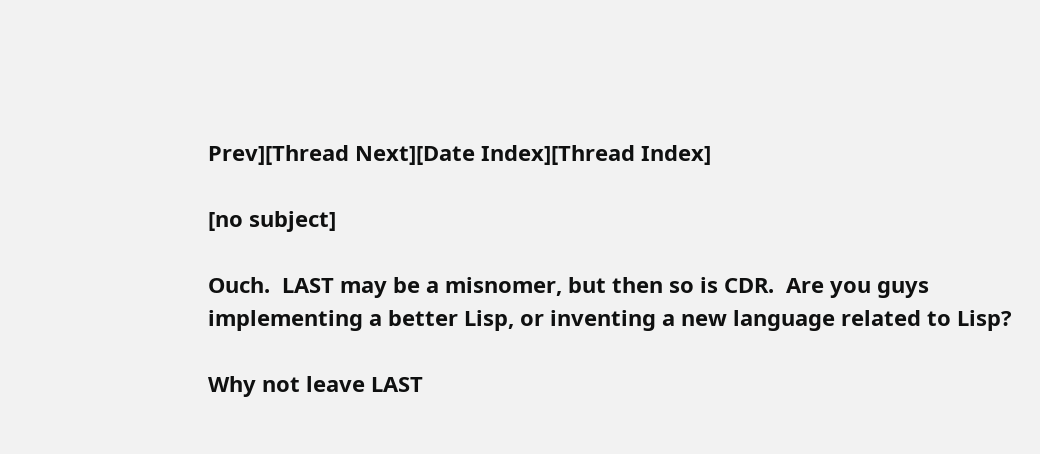Prev][Thread Next][Date Index][Thread Index]

[no subject]

Ouch.  LAST may be a misnomer, but then so is CDR.  Are you guys
implementing a better Lisp, or inventing a new language related to Lisp?

Why not leave LAST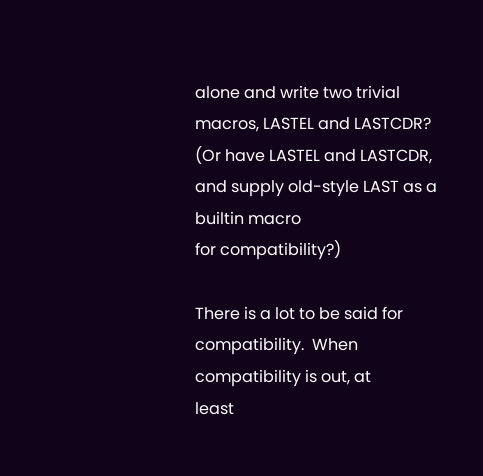alone and write two trivial macros, LASTEL and LASTCDR?
(Or have LASTEL and LASTCDR, and supply old-style LAST as a builtin macro
for compatibility?)

There is a lot to be said for compatibility.  When compatibility is out, at
least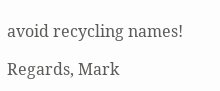avoid recycling names!

Regards, Mark